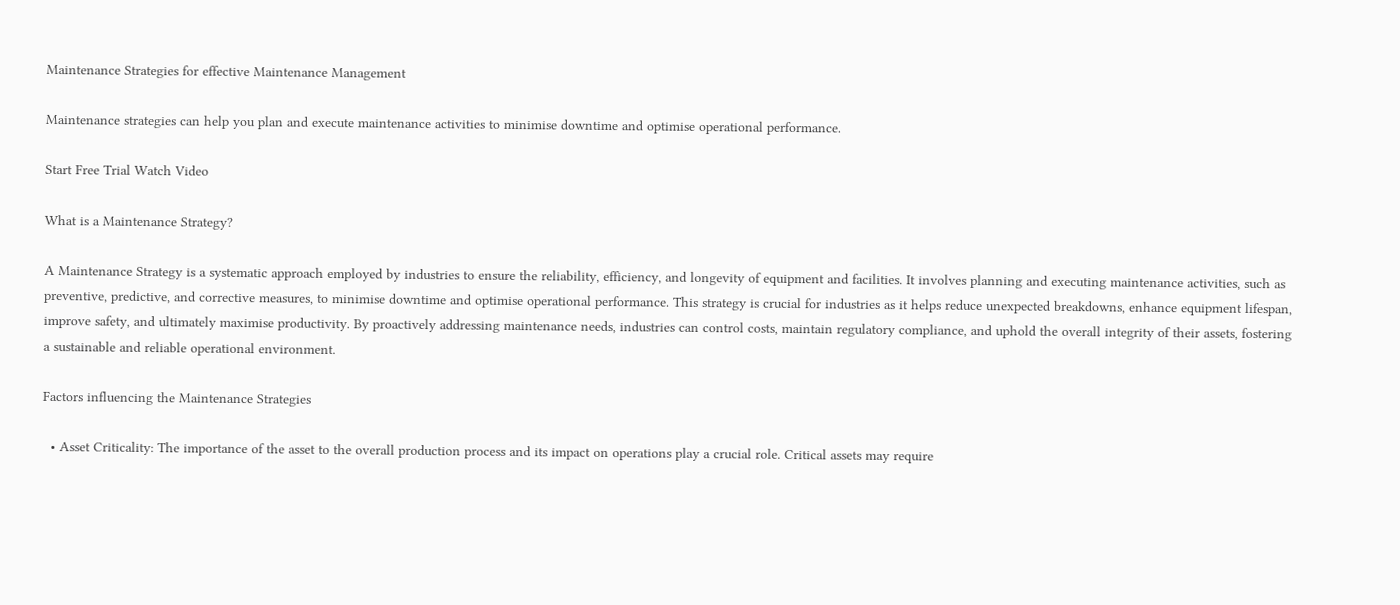Maintenance Strategies for effective Maintenance Management

Maintenance strategies can help you plan and execute maintenance activities to minimise downtime and optimise operational performance.

Start Free Trial Watch Video

What is a Maintenance Strategy?

A Maintenance Strategy is a systematic approach employed by industries to ensure the reliability, efficiency, and longevity of equipment and facilities. It involves planning and executing maintenance activities, such as preventive, predictive, and corrective measures, to minimise downtime and optimise operational performance. This strategy is crucial for industries as it helps reduce unexpected breakdowns, enhance equipment lifespan, improve safety, and ultimately maximise productivity. By proactively addressing maintenance needs, industries can control costs, maintain regulatory compliance, and uphold the overall integrity of their assets, fostering a sustainable and reliable operational environment.

Factors influencing the Maintenance Strategies

  • Asset Criticality: The importance of the asset to the overall production process and its impact on operations play a crucial role. Critical assets may require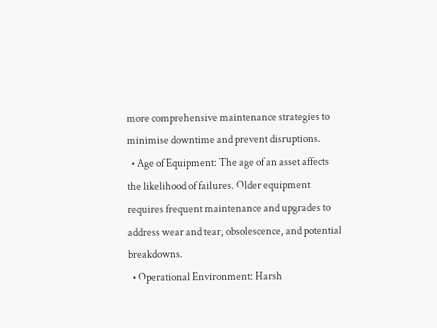more comprehensive maintenance strategies to minimise downtime and prevent disruptions.
  • Age of Equipment: The age of an asset affects the likelihood of failures. Older equipment requires frequent maintenance and upgrades to address wear and tear, obsolescence, and potential breakdowns.
  • Operational Environment: Harsh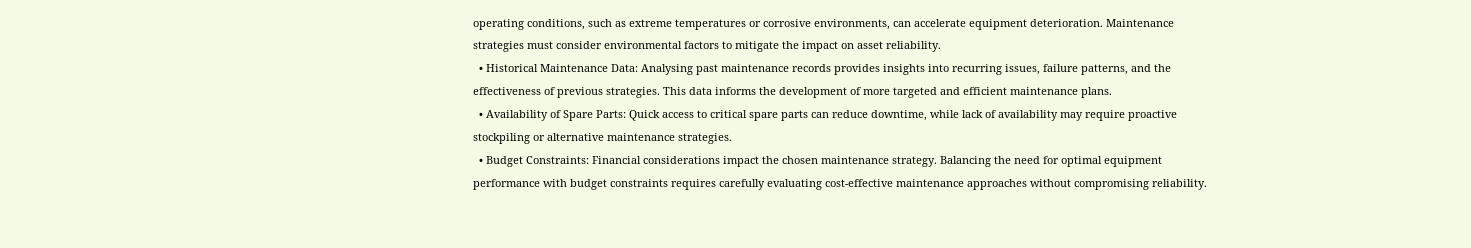operating conditions, such as extreme temperatures or corrosive environments, can accelerate equipment deterioration. Maintenance strategies must consider environmental factors to mitigate the impact on asset reliability.
  • Historical Maintenance Data: Analysing past maintenance records provides insights into recurring issues, failure patterns, and the effectiveness of previous strategies. This data informs the development of more targeted and efficient maintenance plans.
  • Availability of Spare Parts: Quick access to critical spare parts can reduce downtime, while lack of availability may require proactive stockpiling or alternative maintenance strategies.
  • Budget Constraints: Financial considerations impact the chosen maintenance strategy. Balancing the need for optimal equipment performance with budget constraints requires carefully evaluating cost-effective maintenance approaches without compromising reliability.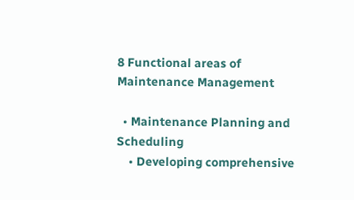8 Functional areas of Maintenance Management

  • Maintenance Planning and Scheduling
    • Developing comprehensive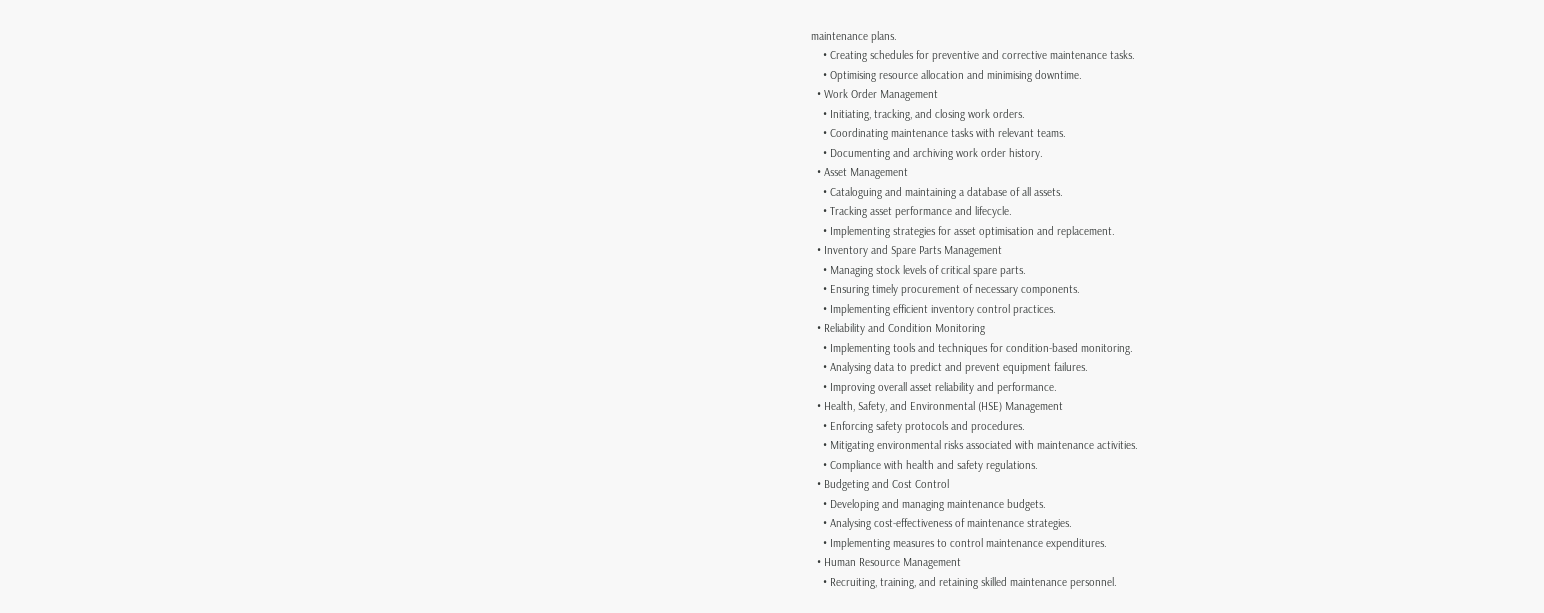maintenance plans.
    • Creating schedules for preventive and corrective maintenance tasks.
    • Optimising resource allocation and minimising downtime.
  • Work Order Management
    • Initiating, tracking, and closing work orders.
    • Coordinating maintenance tasks with relevant teams.
    • Documenting and archiving work order history.
  • Asset Management
    • Cataloguing and maintaining a database of all assets.
    • Tracking asset performance and lifecycle.
    • Implementing strategies for asset optimisation and replacement.
  • Inventory and Spare Parts Management
    • Managing stock levels of critical spare parts.
    • Ensuring timely procurement of necessary components.
    • Implementing efficient inventory control practices.
  • Reliability and Condition Monitoring
    • Implementing tools and techniques for condition-based monitoring.
    • Analysing data to predict and prevent equipment failures.
    • Improving overall asset reliability and performance.
  • Health, Safety, and Environmental (HSE) Management
    • Enforcing safety protocols and procedures.
    • Mitigating environmental risks associated with maintenance activities.
    • Compliance with health and safety regulations.
  • Budgeting and Cost Control
    • Developing and managing maintenance budgets.
    • Analysing cost-effectiveness of maintenance strategies.
    • Implementing measures to control maintenance expenditures.
  • Human Resource Management
    • Recruiting, training, and retaining skilled maintenance personnel.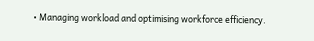• Managing workload and optimising workforce efficiency.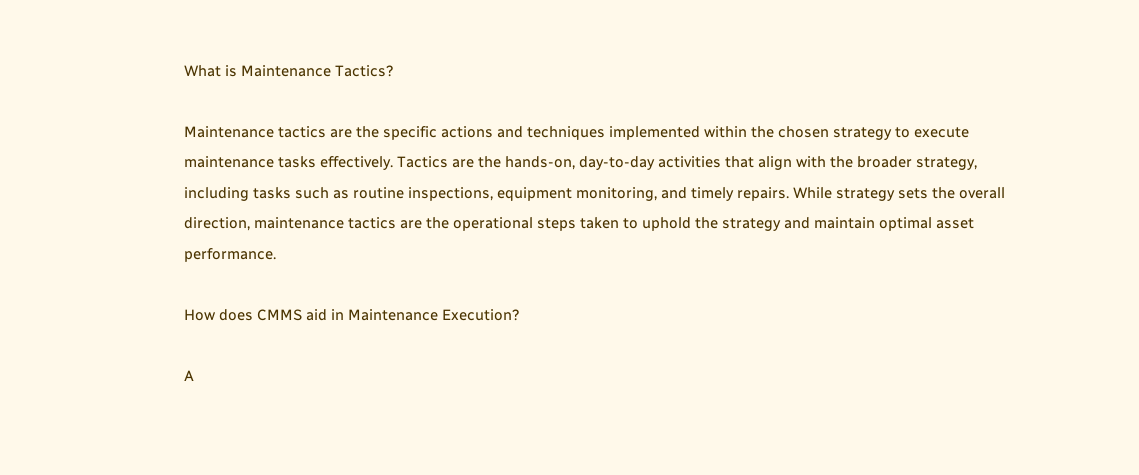What is Maintenance Tactics?

Maintenance tactics are the specific actions and techniques implemented within the chosen strategy to execute maintenance tasks effectively. Tactics are the hands-on, day-to-day activities that align with the broader strategy, including tasks such as routine inspections, equipment monitoring, and timely repairs. While strategy sets the overall direction, maintenance tactics are the operational steps taken to uphold the strategy and maintain optimal asset performance.

How does CMMS aid in Maintenance Execution?

A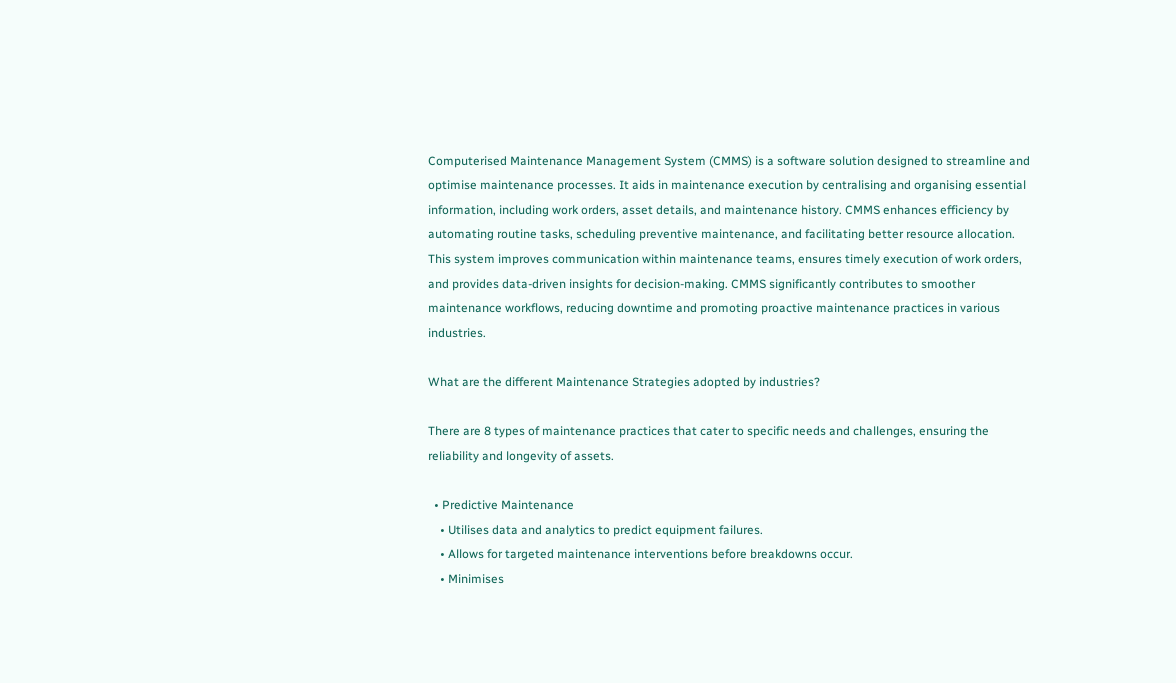Computerised Maintenance Management System (CMMS) is a software solution designed to streamline and optimise maintenance processes. It aids in maintenance execution by centralising and organising essential information, including work orders, asset details, and maintenance history. CMMS enhances efficiency by automating routine tasks, scheduling preventive maintenance, and facilitating better resource allocation. This system improves communication within maintenance teams, ensures timely execution of work orders, and provides data-driven insights for decision-making. CMMS significantly contributes to smoother maintenance workflows, reducing downtime and promoting proactive maintenance practices in various industries.

What are the different Maintenance Strategies adopted by industries?

There are 8 types of maintenance practices that cater to specific needs and challenges, ensuring the reliability and longevity of assets.

  • Predictive Maintenance
    • Utilises data and analytics to predict equipment failures.
    • Allows for targeted maintenance interventions before breakdowns occur.
    • Minimises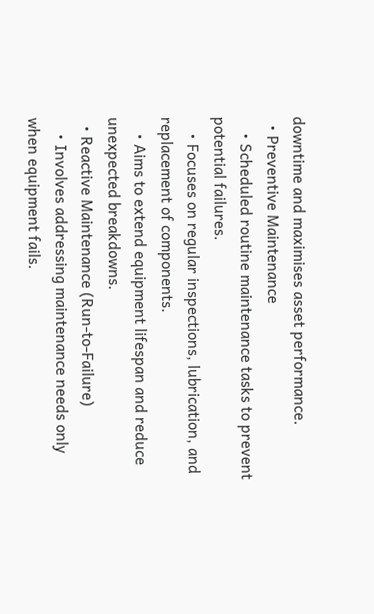downtime and maximises asset performance.
  • Preventive Maintenance
    • Scheduled routine maintenance tasks to prevent potential failures.
    • Focuses on regular inspections, lubrication, and replacement of components.
    • Aims to extend equipment lifespan and reduce unexpected breakdowns.
  • Reactive Maintenance (Run-to-Failure)
    • Involves addressing maintenance needs only when equipment fails.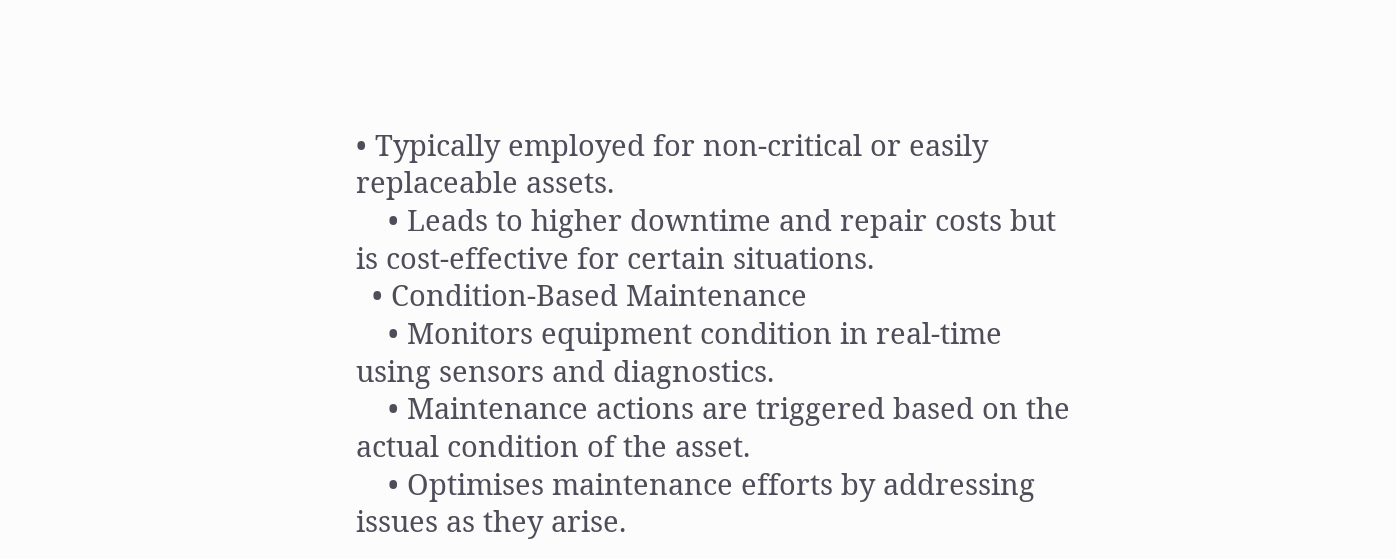• Typically employed for non-critical or easily replaceable assets.
    • Leads to higher downtime and repair costs but is cost-effective for certain situations.
  • Condition-Based Maintenance
    • Monitors equipment condition in real-time using sensors and diagnostics.
    • Maintenance actions are triggered based on the actual condition of the asset.
    • Optimises maintenance efforts by addressing issues as they arise.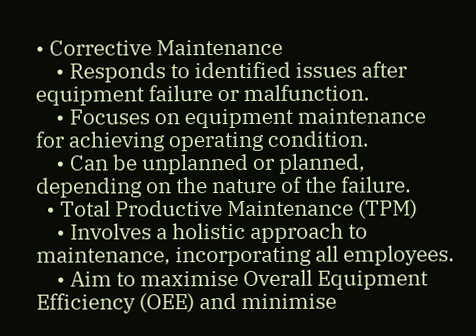• Corrective Maintenance
    • Responds to identified issues after equipment failure or malfunction.
    • Focuses on equipment maintenance for achieving operating condition.
    • Can be unplanned or planned, depending on the nature of the failure.
  • Total Productive Maintenance (TPM)
    • Involves a holistic approach to maintenance, incorporating all employees.
    • Aim to maximise Overall Equipment Efficiency (OEE) and minimise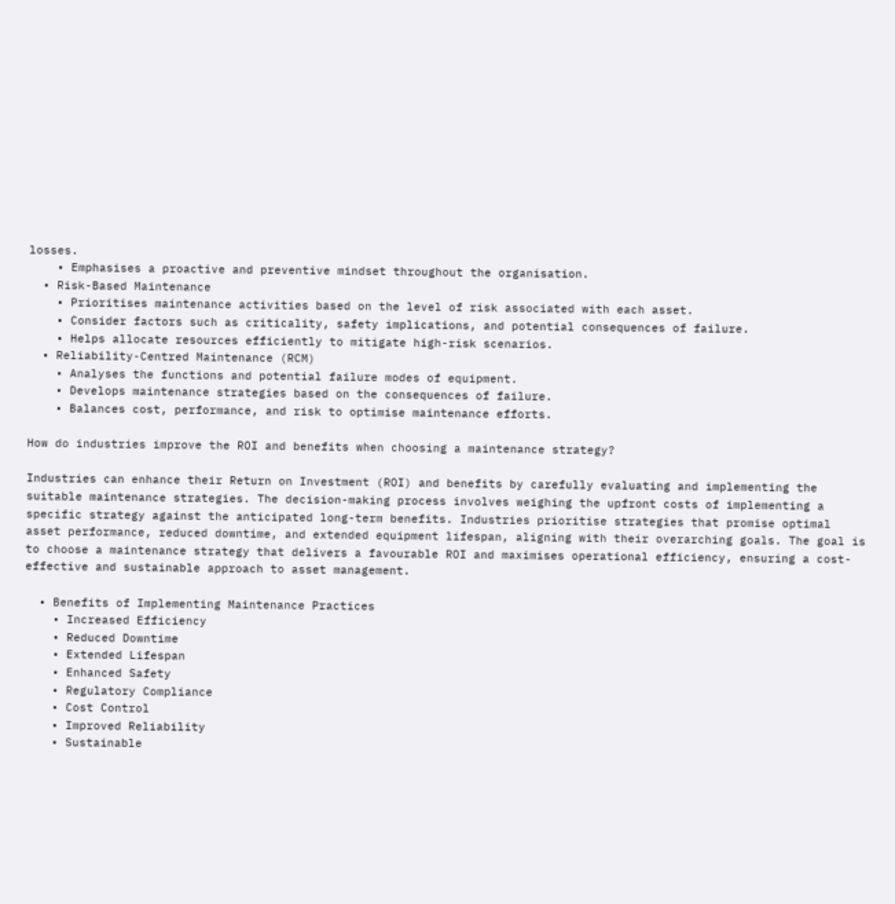losses.
    • Emphasises a proactive and preventive mindset throughout the organisation.
  • Risk-Based Maintenance
    • Prioritises maintenance activities based on the level of risk associated with each asset.
    • Consider factors such as criticality, safety implications, and potential consequences of failure.
    • Helps allocate resources efficiently to mitigate high-risk scenarios.
  • Reliability-Centred Maintenance (RCM)
    • Analyses the functions and potential failure modes of equipment.
    • Develops maintenance strategies based on the consequences of failure.
    • Balances cost, performance, and risk to optimise maintenance efforts.

How do industries improve the ROI and benefits when choosing a maintenance strategy?

Industries can enhance their Return on Investment (ROI) and benefits by carefully evaluating and implementing the suitable maintenance strategies. The decision-making process involves weighing the upfront costs of implementing a specific strategy against the anticipated long-term benefits. Industries prioritise strategies that promise optimal asset performance, reduced downtime, and extended equipment lifespan, aligning with their overarching goals. The goal is to choose a maintenance strategy that delivers a favourable ROI and maximises operational efficiency, ensuring a cost-effective and sustainable approach to asset management.

  • Benefits of Implementing Maintenance Practices
    • Increased Efficiency
    • Reduced Downtime
    • Extended Lifespan
    • Enhanced Safety
    • Regulatory Compliance
    • Cost Control
    • Improved Reliability
    • Sustainable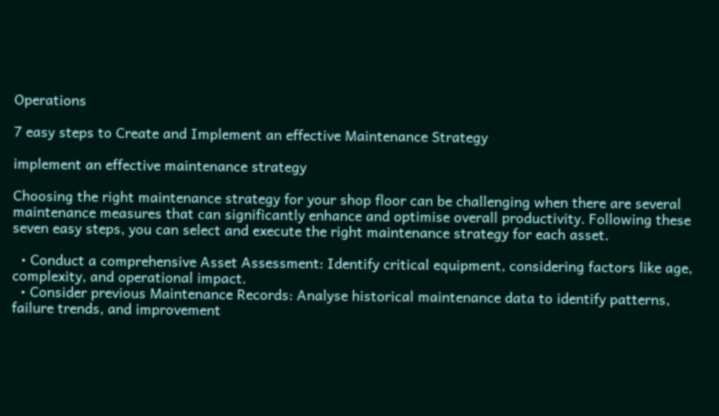Operations

7 easy steps to Create and Implement an effective Maintenance Strategy

implement an effective maintenance strategy

Choosing the right maintenance strategy for your shop floor can be challenging when there are several maintenance measures that can significantly enhance and optimise overall productivity. Following these seven easy steps, you can select and execute the right maintenance strategy for each asset.

  • Conduct a comprehensive Asset Assessment: Identify critical equipment, considering factors like age, complexity, and operational impact.
  • Consider previous Maintenance Records: Analyse historical maintenance data to identify patterns, failure trends, and improvement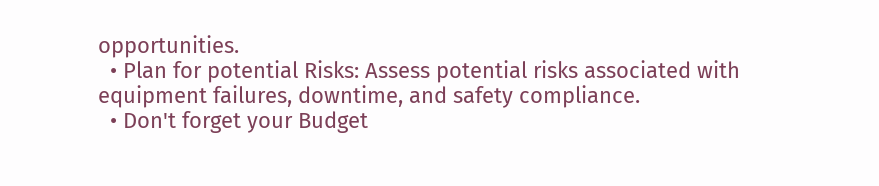opportunities.
  • Plan for potential Risks: Assess potential risks associated with equipment failures, downtime, and safety compliance.
  • Don't forget your Budget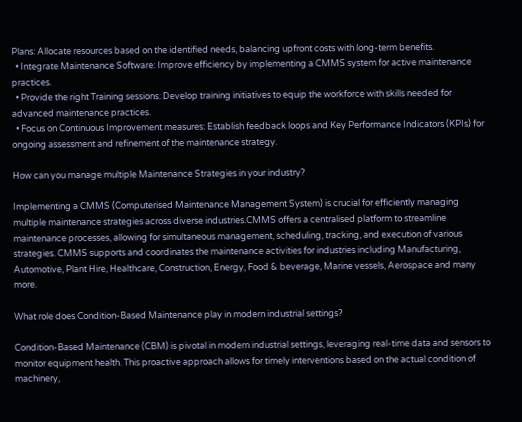Plans: Allocate resources based on the identified needs, balancing upfront costs with long-term benefits.
  • Integrate Maintenance Software: Improve efficiency by implementing a CMMS system for active maintenance practices.
  • Provide the right Training sessions: Develop training initiatives to equip the workforce with skills needed for advanced maintenance practices.
  • Focus on Continuous Improvement measures: Establish feedback loops and Key Performance Indicators (KPIs) for ongoing assessment and refinement of the maintenance strategy.

How can you manage multiple Maintenance Strategies in your industry?

Implementing a CMMS (Computerised Maintenance Management System) is crucial for efficiently managing multiple maintenance strategies across diverse industries.CMMS offers a centralised platform to streamline maintenance processes, allowing for simultaneous management, scheduling, tracking, and execution of various strategies. CMMS supports and coordinates the maintenance activities for industries including Manufacturing, Automotive, Plant Hire, Healthcare, Construction, Energy, Food & beverage, Marine vessels, Aerospace and many more.

What role does Condition-Based Maintenance play in modern industrial settings?

Condition-Based Maintenance (CBM) is pivotal in modern industrial settings, leveraging real-time data and sensors to monitor equipment health. This proactive approach allows for timely interventions based on the actual condition of machinery,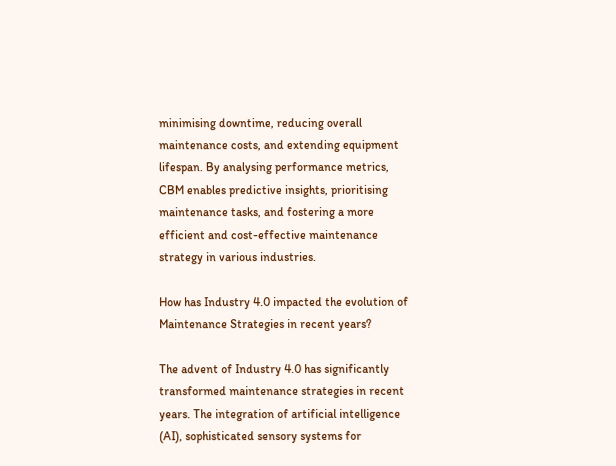minimising downtime, reducing overall maintenance costs, and extending equipment lifespan. By analysing performance metrics, CBM enables predictive insights, prioritising maintenance tasks, and fostering a more efficient and cost-effective maintenance strategy in various industries.

How has Industry 4.0 impacted the evolution of Maintenance Strategies in recent years?

The advent of Industry 4.0 has significantly transformed maintenance strategies in recent years. The integration of artificial intelligence (AI), sophisticated sensory systems for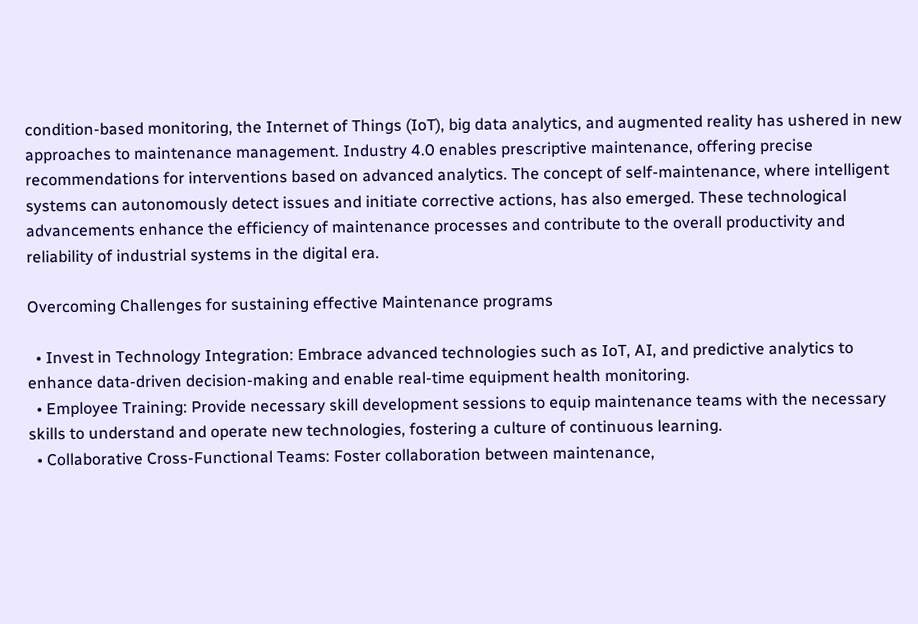condition-based monitoring, the Internet of Things (IoT), big data analytics, and augmented reality has ushered in new approaches to maintenance management. Industry 4.0 enables prescriptive maintenance, offering precise recommendations for interventions based on advanced analytics. The concept of self-maintenance, where intelligent systems can autonomously detect issues and initiate corrective actions, has also emerged. These technological advancements enhance the efficiency of maintenance processes and contribute to the overall productivity and reliability of industrial systems in the digital era.

Overcoming Challenges for sustaining effective Maintenance programs

  • Invest in Technology Integration: Embrace advanced technologies such as IoT, AI, and predictive analytics to enhance data-driven decision-making and enable real-time equipment health monitoring.
  • Employee Training: Provide necessary skill development sessions to equip maintenance teams with the necessary skills to understand and operate new technologies, fostering a culture of continuous learning.
  • Collaborative Cross-Functional Teams: Foster collaboration between maintenance,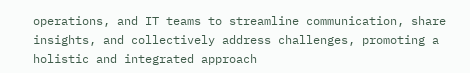operations, and IT teams to streamline communication, share insights, and collectively address challenges, promoting a holistic and integrated approach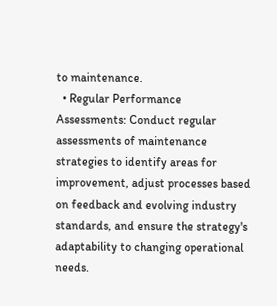to maintenance.
  • Regular Performance Assessments: Conduct regular assessments of maintenance strategies to identify areas for improvement, adjust processes based on feedback and evolving industry standards, and ensure the strategy's adaptability to changing operational needs.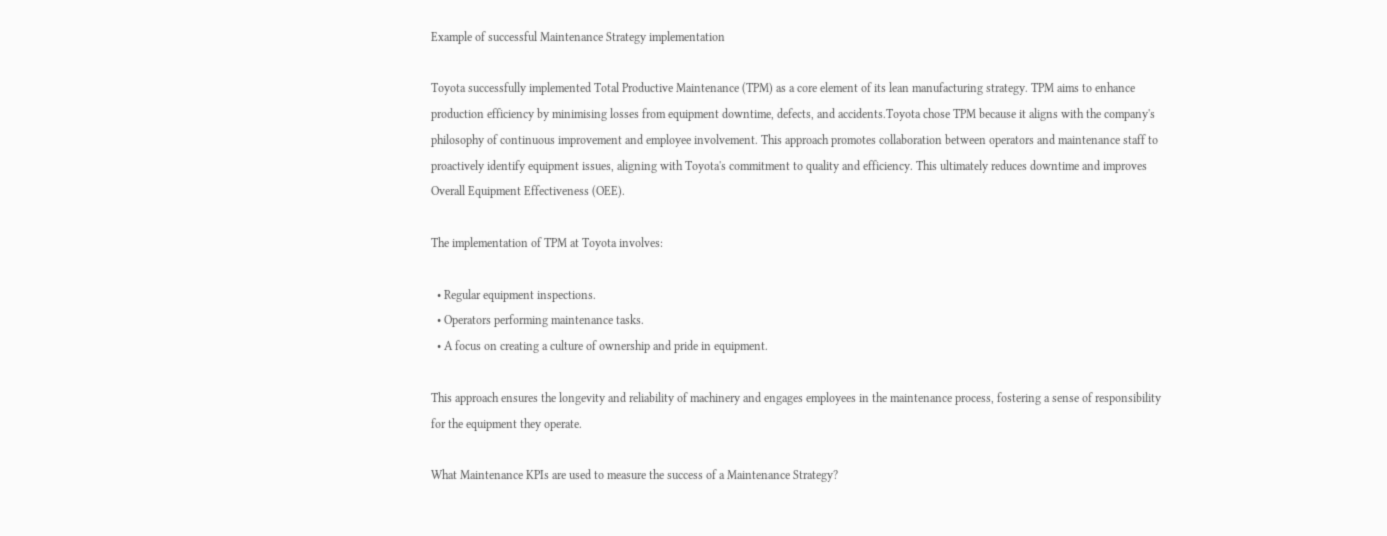Example of successful Maintenance Strategy implementation

Toyota successfully implemented Total Productive Maintenance (TPM) as a core element of its lean manufacturing strategy. TPM aims to enhance production efficiency by minimising losses from equipment downtime, defects, and accidents.Toyota chose TPM because it aligns with the company's philosophy of continuous improvement and employee involvement. This approach promotes collaboration between operators and maintenance staff to proactively identify equipment issues, aligning with Toyota's commitment to quality and efficiency. This ultimately reduces downtime and improves Overall Equipment Effectiveness (OEE).

The implementation of TPM at Toyota involves:

  • Regular equipment inspections.
  • Operators performing maintenance tasks.
  • A focus on creating a culture of ownership and pride in equipment.

This approach ensures the longevity and reliability of machinery and engages employees in the maintenance process, fostering a sense of responsibility for the equipment they operate.

What Maintenance KPIs are used to measure the success of a Maintenance Strategy?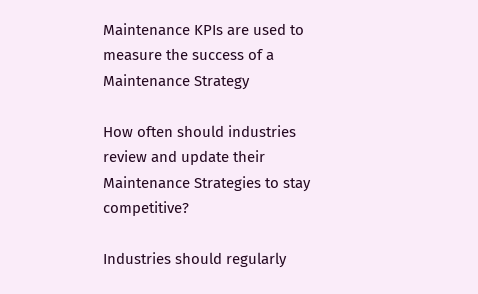Maintenance KPIs are used to measure the success of a Maintenance Strategy

How often should industries review and update their Maintenance Strategies to stay competitive?

Industries should regularly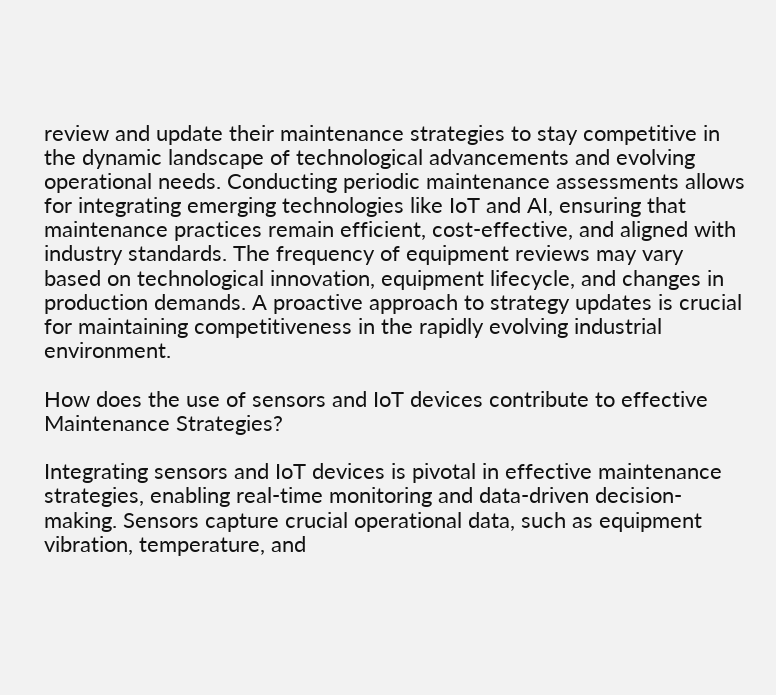review and update their maintenance strategies to stay competitive in the dynamic landscape of technological advancements and evolving operational needs. Conducting periodic maintenance assessments allows for integrating emerging technologies like IoT and AI, ensuring that maintenance practices remain efficient, cost-effective, and aligned with industry standards. The frequency of equipment reviews may vary based on technological innovation, equipment lifecycle, and changes in production demands. A proactive approach to strategy updates is crucial for maintaining competitiveness in the rapidly evolving industrial environment.

How does the use of sensors and IoT devices contribute to effective Maintenance Strategies?

Integrating sensors and IoT devices is pivotal in effective maintenance strategies, enabling real-time monitoring and data-driven decision-making. Sensors capture crucial operational data, such as equipment vibration, temperature, and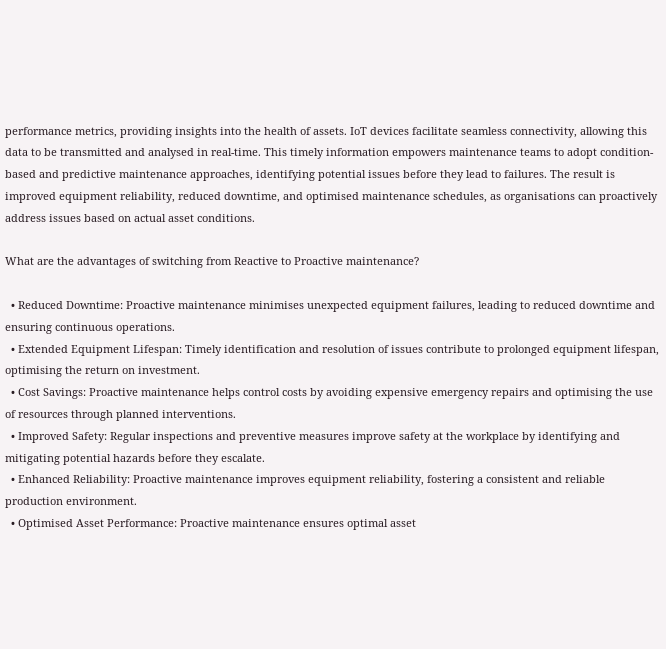performance metrics, providing insights into the health of assets. IoT devices facilitate seamless connectivity, allowing this data to be transmitted and analysed in real-time. This timely information empowers maintenance teams to adopt condition-based and predictive maintenance approaches, identifying potential issues before they lead to failures. The result is improved equipment reliability, reduced downtime, and optimised maintenance schedules, as organisations can proactively address issues based on actual asset conditions.

What are the advantages of switching from Reactive to Proactive maintenance?

  • Reduced Downtime: Proactive maintenance minimises unexpected equipment failures, leading to reduced downtime and ensuring continuous operations.
  • Extended Equipment Lifespan: Timely identification and resolution of issues contribute to prolonged equipment lifespan, optimising the return on investment.
  • Cost Savings: Proactive maintenance helps control costs by avoiding expensive emergency repairs and optimising the use of resources through planned interventions.
  • Improved Safety: Regular inspections and preventive measures improve safety at the workplace by identifying and mitigating potential hazards before they escalate.
  • Enhanced Reliability: Proactive maintenance improves equipment reliability, fostering a consistent and reliable production environment.
  • Optimised Asset Performance: Proactive maintenance ensures optimal asset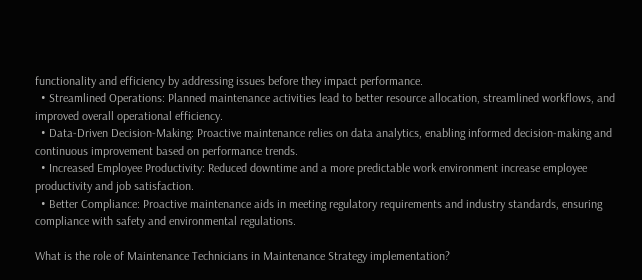functionality and efficiency by addressing issues before they impact performance.
  • Streamlined Operations: Planned maintenance activities lead to better resource allocation, streamlined workflows, and improved overall operational efficiency.
  • Data-Driven Decision-Making: Proactive maintenance relies on data analytics, enabling informed decision-making and continuous improvement based on performance trends.
  • Increased Employee Productivity: Reduced downtime and a more predictable work environment increase employee productivity and job satisfaction.
  • Better Compliance: Proactive maintenance aids in meeting regulatory requirements and industry standards, ensuring compliance with safety and environmental regulations.

What is the role of Maintenance Technicians in Maintenance Strategy implementation?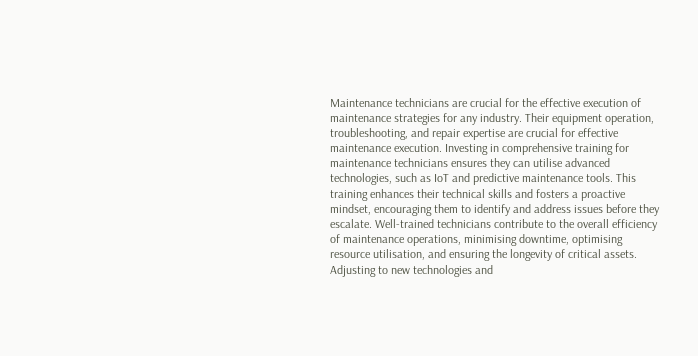Maintenance technicians are crucial for the effective execution of maintenance strategies for any industry. Their equipment operation, troubleshooting, and repair expertise are crucial for effective maintenance execution. Investing in comprehensive training for maintenance technicians ensures they can utilise advanced technologies, such as IoT and predictive maintenance tools. This training enhances their technical skills and fosters a proactive mindset, encouraging them to identify and address issues before they escalate. Well-trained technicians contribute to the overall efficiency of maintenance operations, minimising downtime, optimising resource utilisation, and ensuring the longevity of critical assets. Adjusting to new technologies and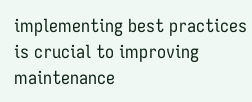implementing best practices is crucial to improving maintenance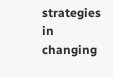strategies in changing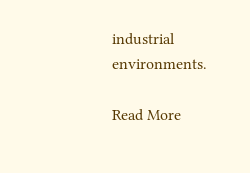industrial environments.

Read More